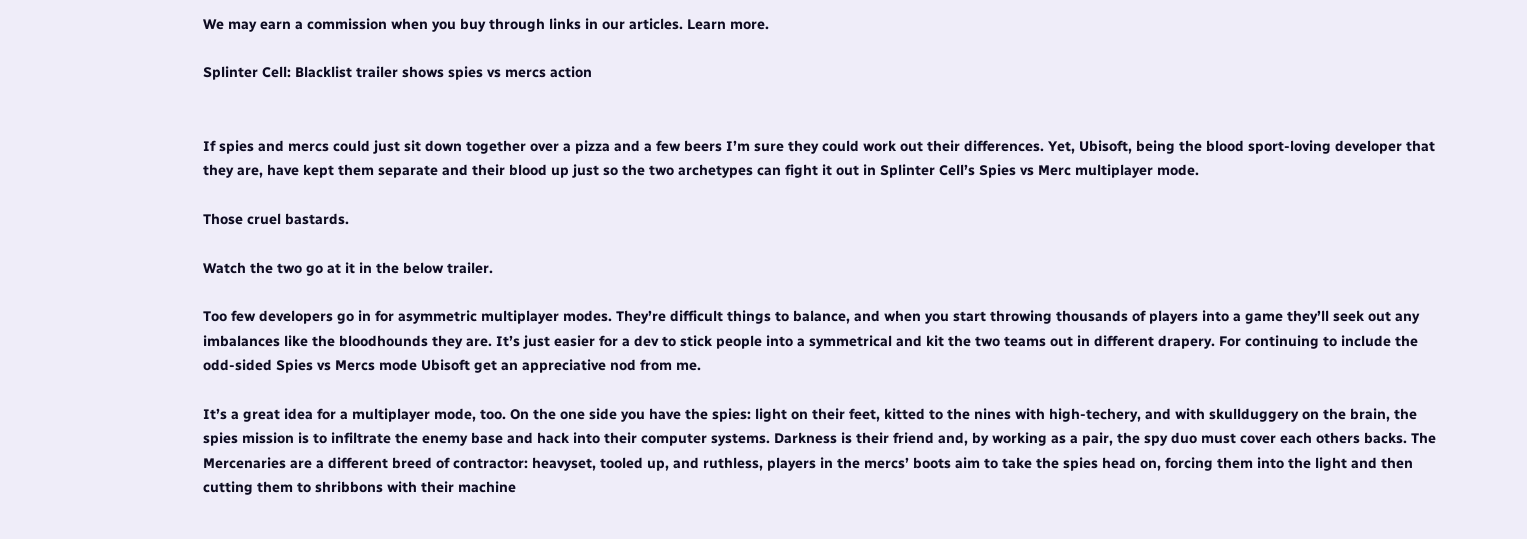We may earn a commission when you buy through links in our articles. Learn more.

Splinter Cell: Blacklist trailer shows spies vs mercs action


If spies and mercs could just sit down together over a pizza and a few beers I’m sure they could work out their differences. Yet, Ubisoft, being the blood sport-loving developer that they are, have kept them separate and their blood up just so the two archetypes can fight it out in Splinter Cell’s Spies vs Merc multiplayer mode.

Those cruel bastards.

Watch the two go at it in the below trailer.

Too few developers go in for asymmetric multiplayer modes. They’re difficult things to balance, and when you start throwing thousands of players into a game they’ll seek out any imbalances like the bloodhounds they are. It’s just easier for a dev to stick people into a symmetrical and kit the two teams out in different drapery. For continuing to include the odd-sided Spies vs Mercs mode Ubisoft get an appreciative nod from me.

It’s a great idea for a multiplayer mode, too. On the one side you have the spies: light on their feet, kitted to the nines with high-techery, and with skullduggery on the brain, the spies mission is to infiltrate the enemy base and hack into their computer systems. Darkness is their friend and, by working as a pair, the spy duo must cover each others backs. The Mercenaries are a different breed of contractor: heavyset, tooled up, and ruthless, players in the mercs’ boots aim to take the spies head on, forcing them into the light and then cutting them to shribbons with their machine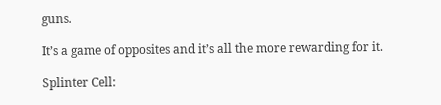guns.

It’s a game of opposites and it’s all the more rewarding for it.

Splinter Cell: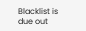Blacklist is due out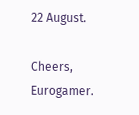22 August.

Cheers, Eurogamer.